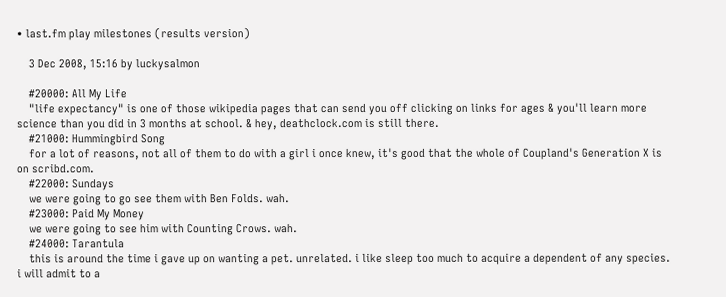• last.fm play milestones (results version)

    3 Dec 2008, 15:16 by luckysalmon

    #20000: All My Life
    "life expectancy" is one of those wikipedia pages that can send you off clicking on links for ages & you'll learn more science than you did in 3 months at school. & hey, deathclock.com is still there.
    #21000: Hummingbird Song
    for a lot of reasons, not all of them to do with a girl i once knew, it's good that the whole of Coupland's Generation X is on scribd.com.
    #22000: Sundays
    we were going to go see them with Ben Folds. wah.
    #23000: Paid My Money
    we were going to see him with Counting Crows. wah.
    #24000: Tarantula
    this is around the time i gave up on wanting a pet. unrelated. i like sleep too much to acquire a dependent of any species. i will admit to a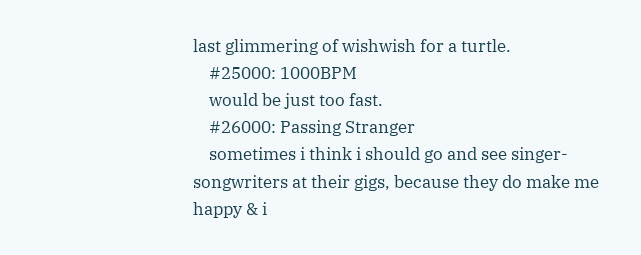last glimmering of wishwish for a turtle.
    #25000: 1000BPM
    would be just too fast.
    #26000: Passing Stranger
    sometimes i think i should go and see singer-songwriters at their gigs, because they do make me happy & i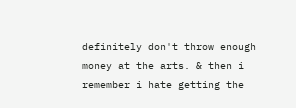definitely don't throw enough money at the arts. & then i remember i hate getting the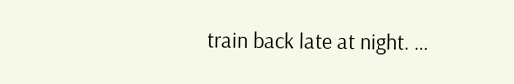train back late at night. …